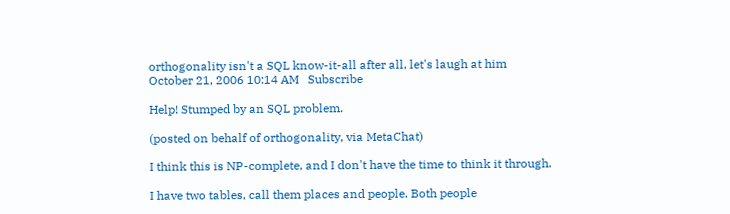orthogonality isn't a SQL know-it-all after all, let's laugh at him
October 21, 2006 10:14 AM   Subscribe

Help! Stumped by an SQL problem.

(posted on behalf of orthogonality, via MetaChat)

I think this is NP-complete, and I don't have the time to think it through.

I have two tables, call them places and people. Both people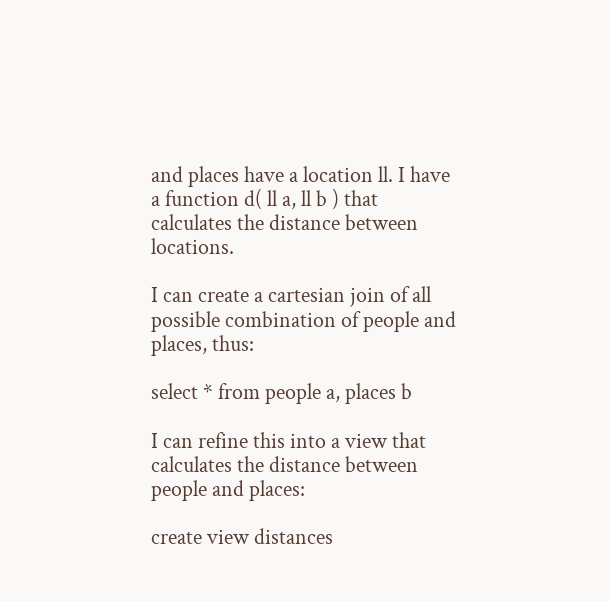and places have a location ll. I have a function d( ll a, ll b ) that calculates the distance between locations.

I can create a cartesian join of all possible combination of people and places, thus:

select * from people a, places b

I can refine this into a view that calculates the distance between people and places:

create view distances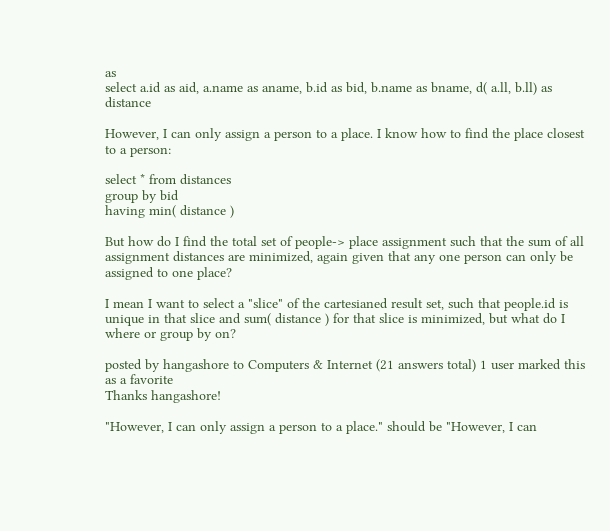as
select a.id as aid, a.name as aname, b.id as bid, b.name as bname, d( a.ll, b.ll) as distance

However, I can only assign a person to a place. I know how to find the place closest to a person:

select * from distances
group by bid
having min( distance )

But how do I find the total set of people-> place assignment such that the sum of all assignment distances are minimized, again given that any one person can only be assigned to one place?

I mean I want to select a "slice" of the cartesianed result set, such that people.id is unique in that slice and sum( distance ) for that slice is minimized, but what do I where or group by on?

posted by hangashore to Computers & Internet (21 answers total) 1 user marked this as a favorite
Thanks hangashore!

"However, I can only assign a person to a place." should be "However, I can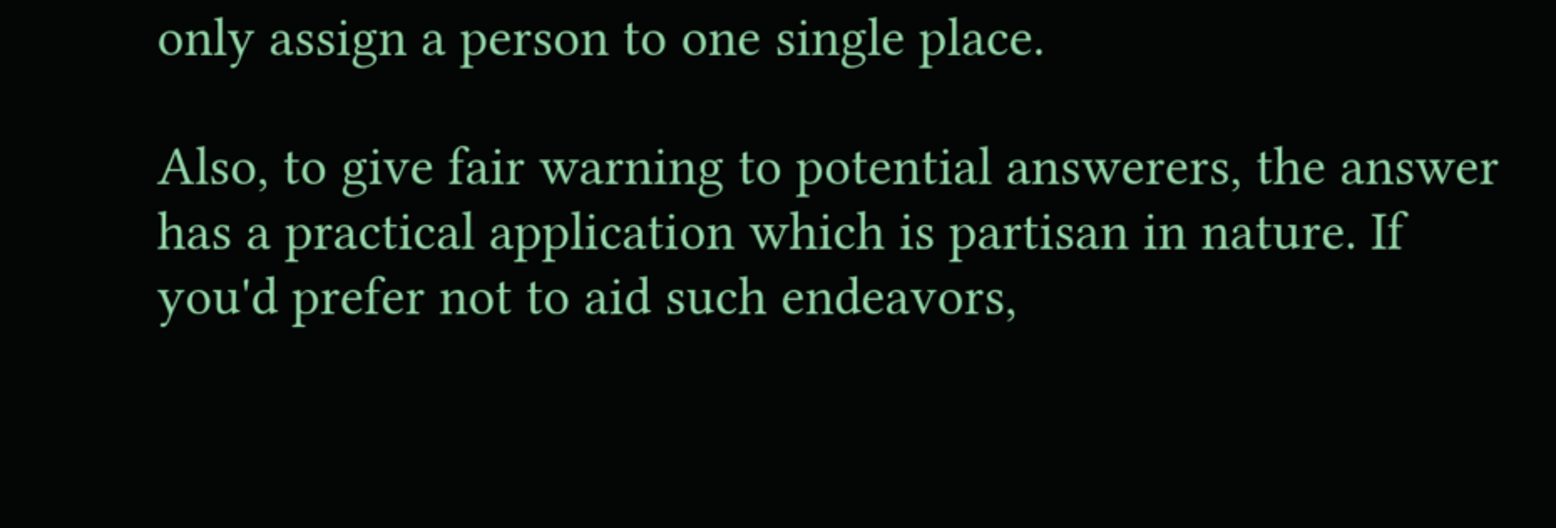only assign a person to one single place.

Also, to give fair warning to potential answerers, the answer has a practical application which is partisan in nature. If you'd prefer not to aid such endeavors,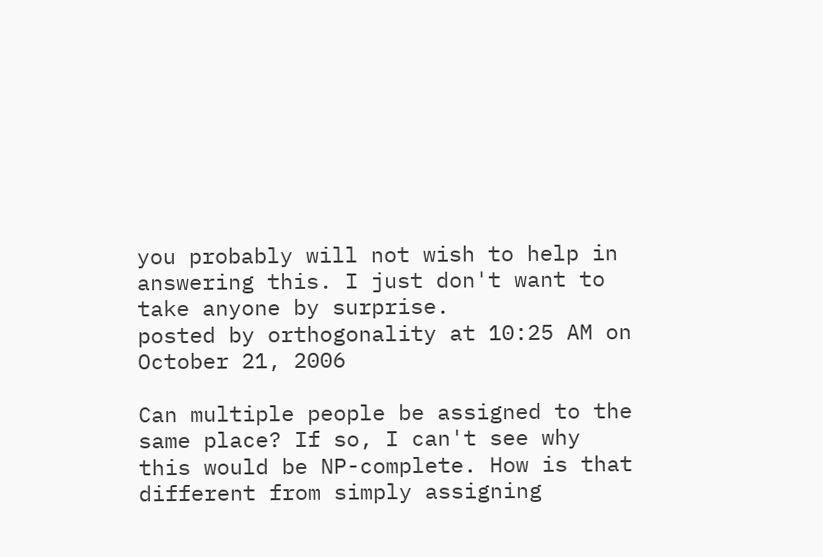you probably will not wish to help in answering this. I just don't want to take anyone by surprise.
posted by orthogonality at 10:25 AM on October 21, 2006

Can multiple people be assigned to the same place? If so, I can't see why this would be NP-complete. How is that different from simply assigning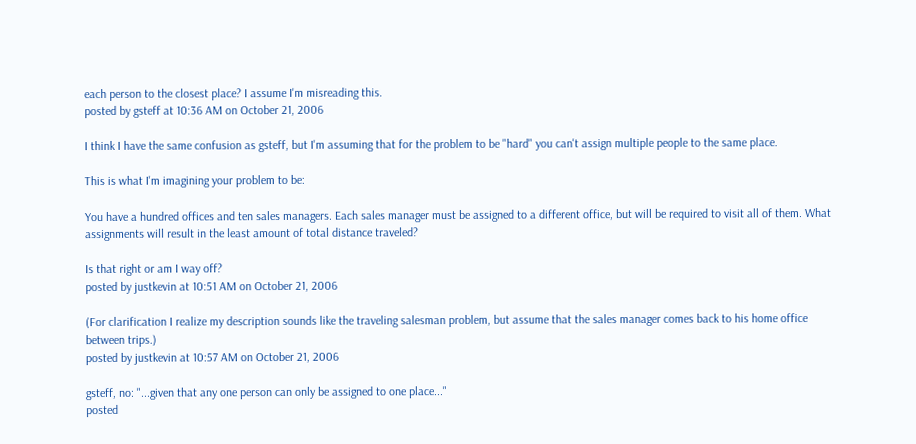each person to the closest place? I assume I'm misreading this.
posted by gsteff at 10:36 AM on October 21, 2006

I think I have the same confusion as gsteff, but I'm assuming that for the problem to be "hard" you can't assign multiple people to the same place.

This is what I'm imagining your problem to be:

You have a hundred offices and ten sales managers. Each sales manager must be assigned to a different office, but will be required to visit all of them. What assignments will result in the least amount of total distance traveled?

Is that right or am I way off?
posted by justkevin at 10:51 AM on October 21, 2006

(For clarification I realize my description sounds like the traveling salesman problem, but assume that the sales manager comes back to his home office between trips.)
posted by justkevin at 10:57 AM on October 21, 2006

gsteff, no: "...given that any one person can only be assigned to one place..."
posted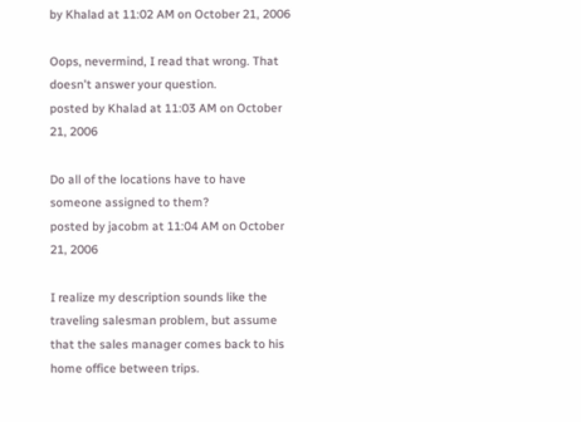by Khalad at 11:02 AM on October 21, 2006

Oops, nevermind, I read that wrong. That doesn't answer your question.
posted by Khalad at 11:03 AM on October 21, 2006

Do all of the locations have to have someone assigned to them?
posted by jacobm at 11:04 AM on October 21, 2006

I realize my description sounds like the traveling salesman problem, but assume that the sales manager comes back to his home office between trips.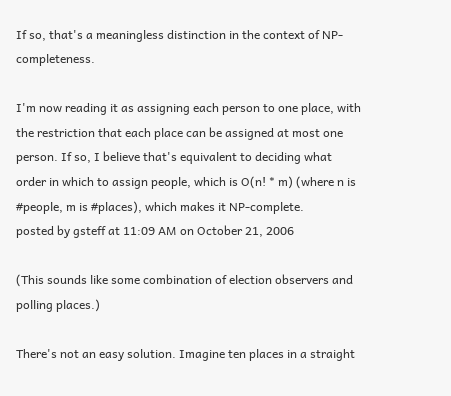If so, that's a meaningless distinction in the context of NP-completeness.

I'm now reading it as assigning each person to one place, with the restriction that each place can be assigned at most one person. If so, I believe that's equivalent to deciding what order in which to assign people, which is O(n! * m) (where n is #people, m is #places), which makes it NP-complete.
posted by gsteff at 11:09 AM on October 21, 2006

(This sounds like some combination of election observers and polling places.)

There's not an easy solution. Imagine ten places in a straight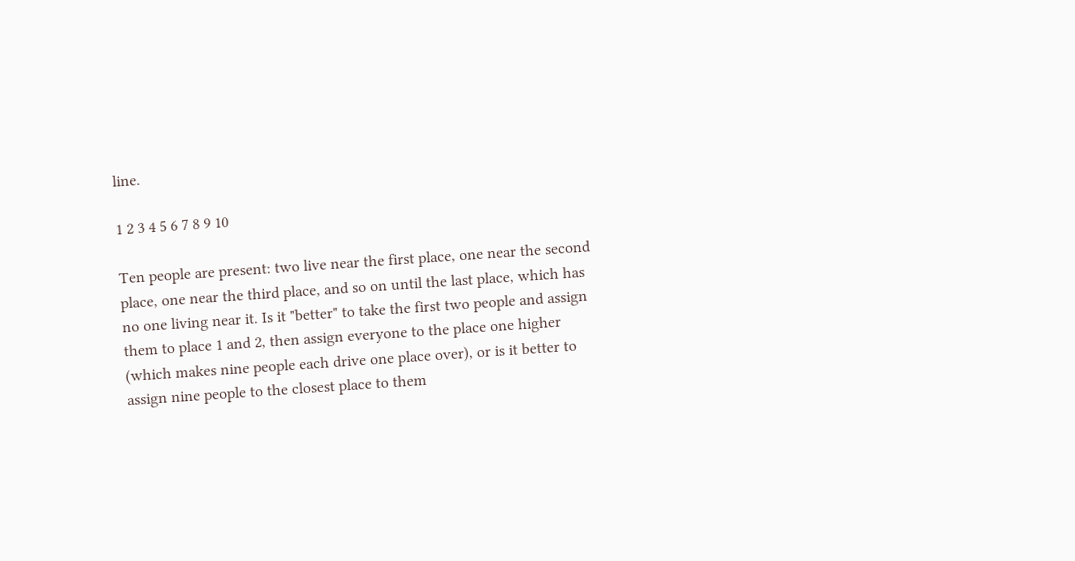line.

1 2 3 4 5 6 7 8 9 10

Ten people are present: two live near the first place, one near the second place, one near the third place, and so on until the last place, which has no one living near it. Is it "better" to take the first two people and assign them to place 1 and 2, then assign everyone to the place one higher (which makes nine people each drive one place over), or is it better to assign nine people to the closest place to them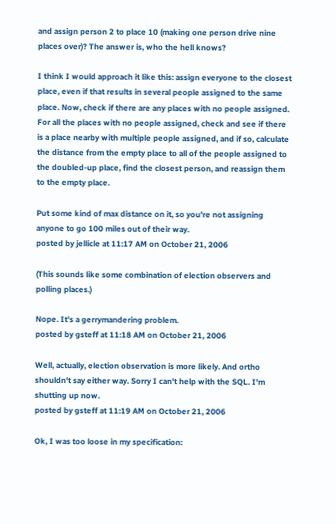and assign person 2 to place 10 (making one person drive nine places over)? The answer is, who the hell knows?

I think I would approach it like this: assign everyone to the closest place, even if that results in several people assigned to the same place. Now, check if there are any places with no people assigned. For all the places with no people assigned, check and see if there is a place nearby with multiple people assigned, and if so, calculate the distance from the empty place to all of the people assigned to the doubled-up place, find the closest person, and reassign them to the empty place.

Put some kind of max distance on it, so you're not assigning anyone to go 100 miles out of their way.
posted by jellicle at 11:17 AM on October 21, 2006

(This sounds like some combination of election observers and polling places.)

Nope. It's a gerrymandering problem.
posted by gsteff at 11:18 AM on October 21, 2006

Well, actually, election observation is more likely. And ortho shouldn't say either way. Sorry I can't help with the SQL. I'm shutting up now.
posted by gsteff at 11:19 AM on October 21, 2006

Ok, I was too loose in my specification: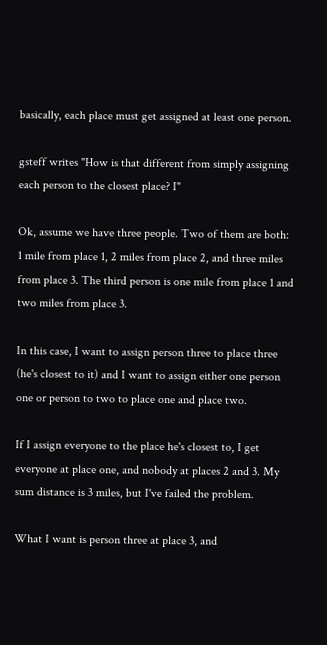basically, each place must get assigned at least one person.

gsteff writes "How is that different from simply assigning each person to the closest place? I"

Ok, assume we have three people. Two of them are both: 1 mile from place 1, 2 miles from place 2, and three miles from place 3. The third person is one mile from place 1 and two miles from place 3.

In this case, I want to assign person three to place three (he's closest to it) and I want to assign either one person one or person to two to place one and place two.

If I assign everyone to the place he's closest to, I get everyone at place one, and nobody at places 2 and 3. My sum distance is 3 miles, but I've failed the problem.

What I want is person three at place 3, and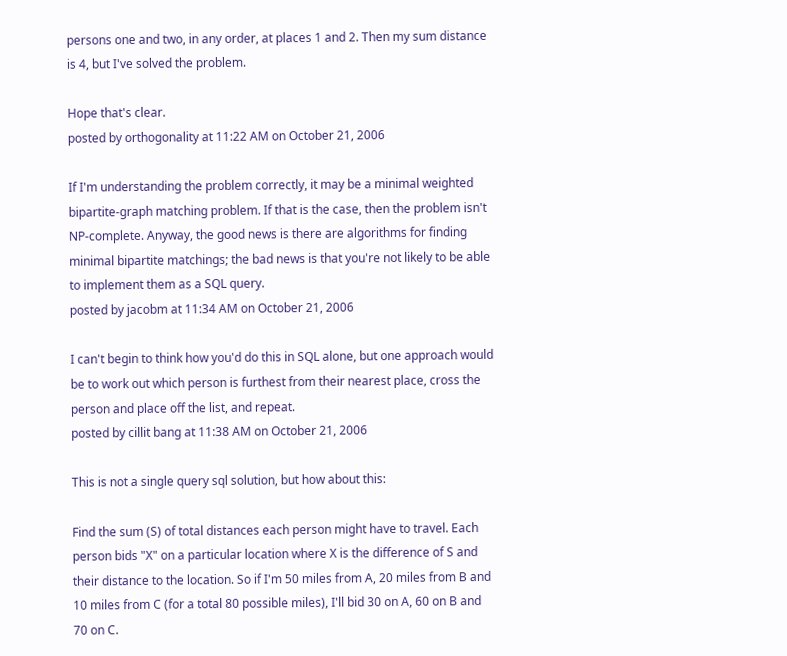persons one and two, in any order, at places 1 and 2. Then my sum distance is 4, but I've solved the problem.

Hope that's clear.
posted by orthogonality at 11:22 AM on October 21, 2006

If I'm understanding the problem correctly, it may be a minimal weighted bipartite-graph matching problem. If that is the case, then the problem isn't NP-complete. Anyway, the good news is there are algorithms for finding minimal bipartite matchings; the bad news is that you're not likely to be able to implement them as a SQL query.
posted by jacobm at 11:34 AM on October 21, 2006

I can't begin to think how you'd do this in SQL alone, but one approach would be to work out which person is furthest from their nearest place, cross the person and place off the list, and repeat.
posted by cillit bang at 11:38 AM on October 21, 2006

This is not a single query sql solution, but how about this:

Find the sum (S) of total distances each person might have to travel. Each person bids "X" on a particular location where X is the difference of S and their distance to the location. So if I'm 50 miles from A, 20 miles from B and 10 miles from C (for a total 80 possible miles), I'll bid 30 on A, 60 on B and 70 on C.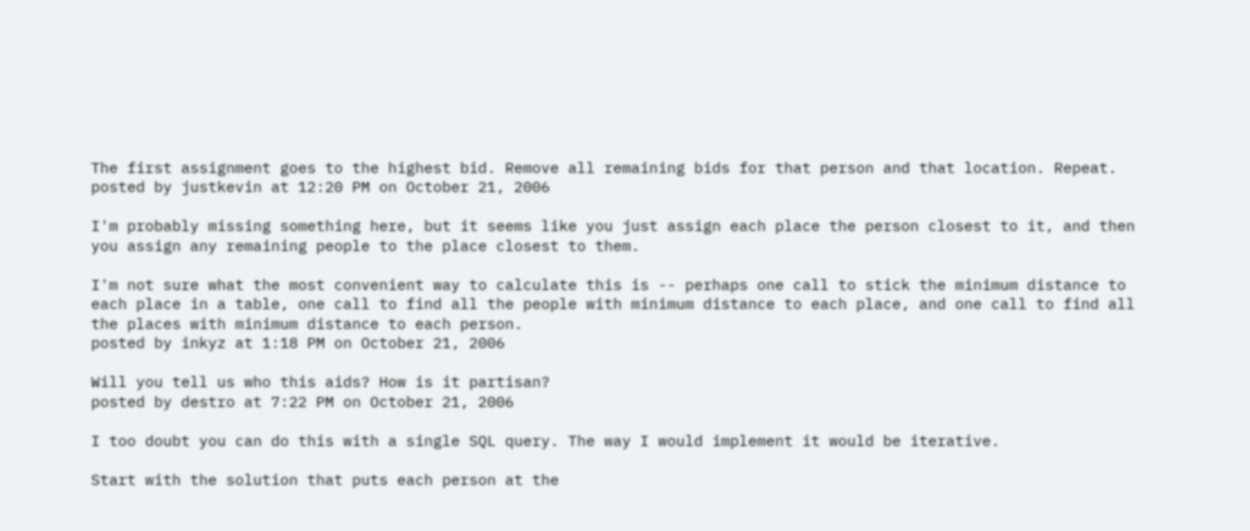The first assignment goes to the highest bid. Remove all remaining bids for that person and that location. Repeat.
posted by justkevin at 12:20 PM on October 21, 2006

I'm probably missing something here, but it seems like you just assign each place the person closest to it, and then you assign any remaining people to the place closest to them.

I'm not sure what the most convenient way to calculate this is -- perhaps one call to stick the minimum distance to each place in a table, one call to find all the people with minimum distance to each place, and one call to find all the places with minimum distance to each person.
posted by inkyz at 1:18 PM on October 21, 2006

Will you tell us who this aids? How is it partisan?
posted by destro at 7:22 PM on October 21, 2006

I too doubt you can do this with a single SQL query. The way I would implement it would be iterative.

Start with the solution that puts each person at the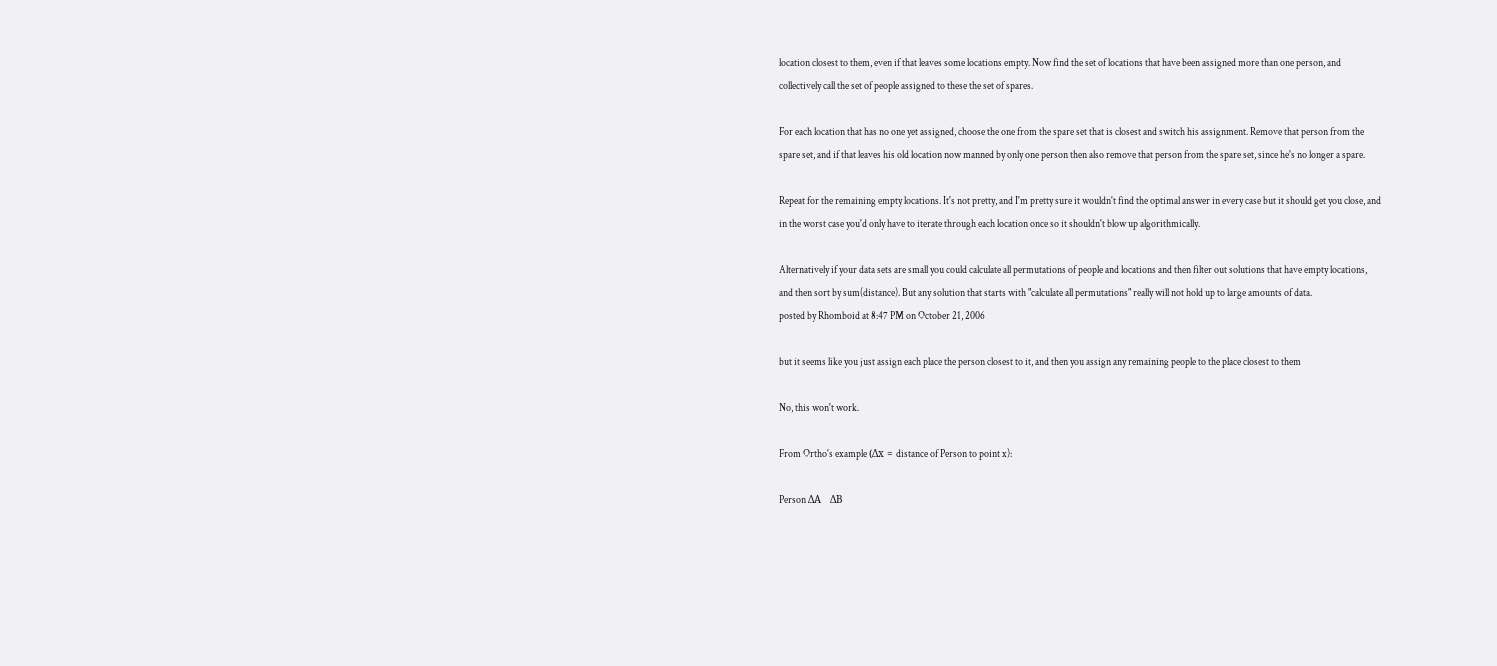location closest to them, even if that leaves some locations empty. Now find the set of locations that have been assigned more than one person, and collectively call the set of people assigned to these the set of spares.

For each location that has no one yet assigned, choose the one from the spare set that is closest and switch his assignment. Remove that person from the spare set, and if that leaves his old location now manned by only one person then also remove that person from the spare set, since he's no longer a spare.

Repeat for the remaining empty locations. It's not pretty, and I'm pretty sure it wouldn't find the optimal answer in every case but it should get you close, and in the worst case you'd only have to iterate through each location once so it shouldn't blow up algorithmically.

Alternatively if your data sets are small you could calculate all permutations of people and locations and then filter out solutions that have empty locations, and then sort by sum(distance). But any solution that starts with "calculate all permutations" really will not hold up to large amounts of data.
posted by Rhomboid at 8:47 PM on October 21, 2006

but it seems like you just assign each place the person closest to it, and then you assign any remaining people to the place closest to them

No, this won't work.

From Ortho's example (Δx = distance of Person to point x):

Person ΔA   ΔB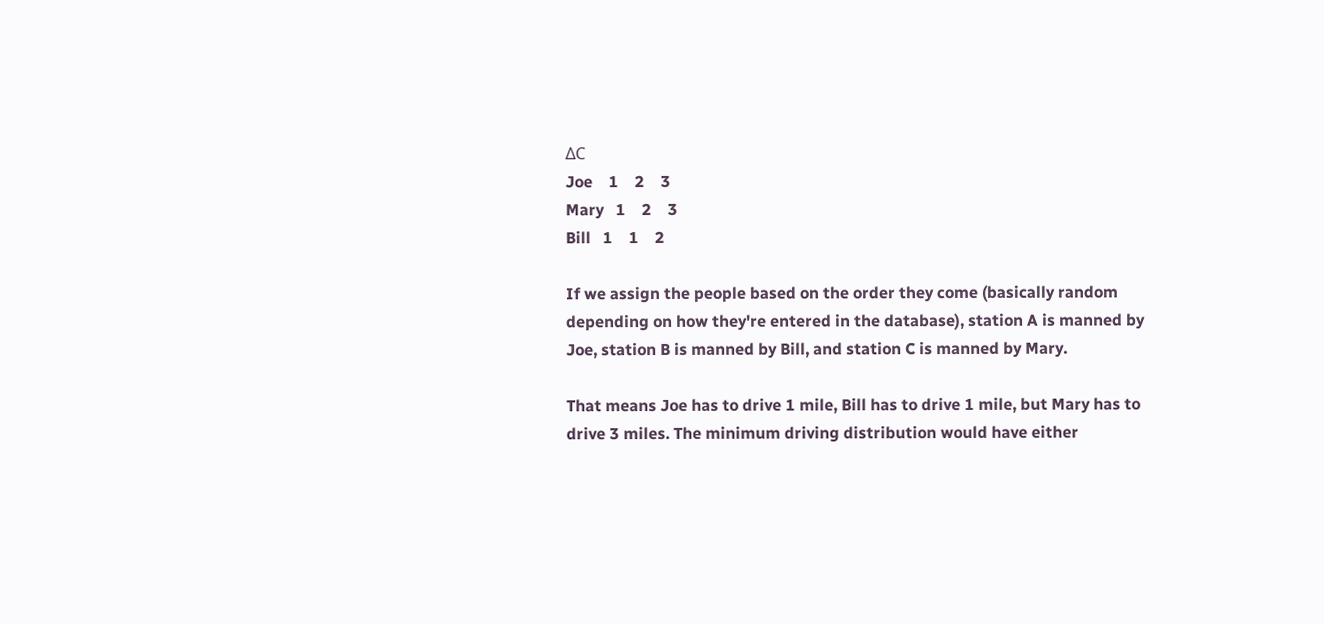ΔC
Joe    1    2    3
Mary   1    2    3
Bill   1    1    2

If we assign the people based on the order they come (basically random depending on how they're entered in the database), station A is manned by Joe, station B is manned by Bill, and station C is manned by Mary.

That means Joe has to drive 1 mile, Bill has to drive 1 mile, but Mary has to drive 3 miles. The minimum driving distribution would have either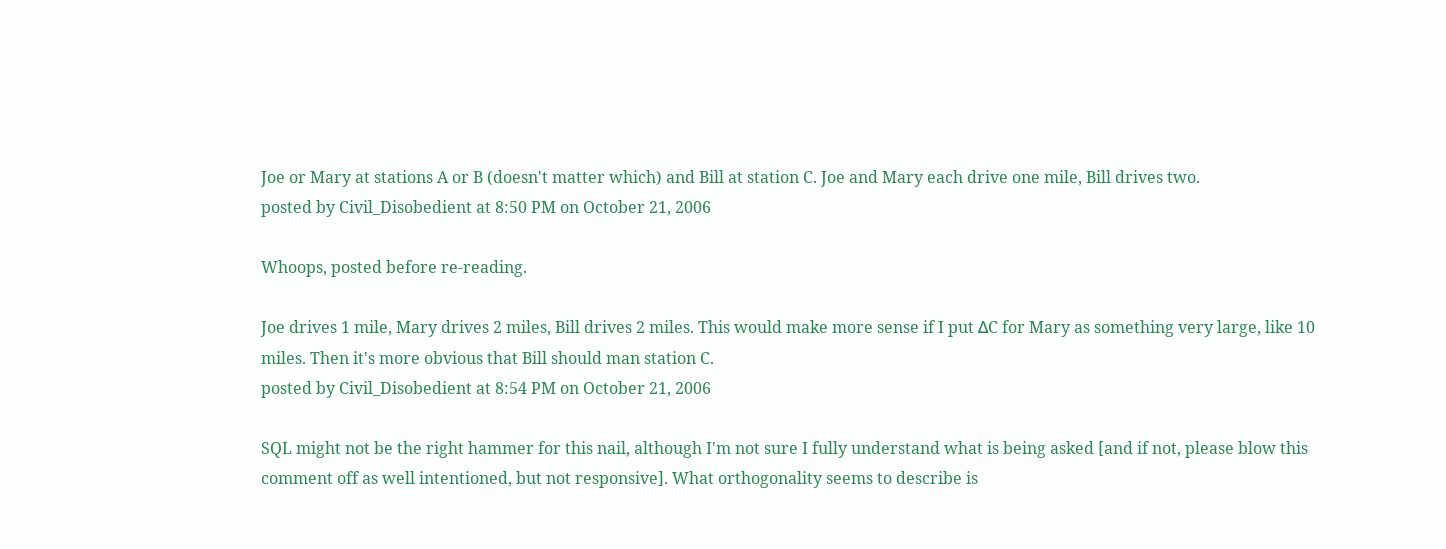Joe or Mary at stations A or B (doesn't matter which) and Bill at station C. Joe and Mary each drive one mile, Bill drives two.
posted by Civil_Disobedient at 8:50 PM on October 21, 2006

Whoops, posted before re-reading.

Joe drives 1 mile, Mary drives 2 miles, Bill drives 2 miles. This would make more sense if I put ΔC for Mary as something very large, like 10 miles. Then it's more obvious that Bill should man station C.
posted by Civil_Disobedient at 8:54 PM on October 21, 2006

SQL might not be the right hammer for this nail, although I'm not sure I fully understand what is being asked [and if not, please blow this comment off as well intentioned, but not responsive]. What orthogonality seems to describe is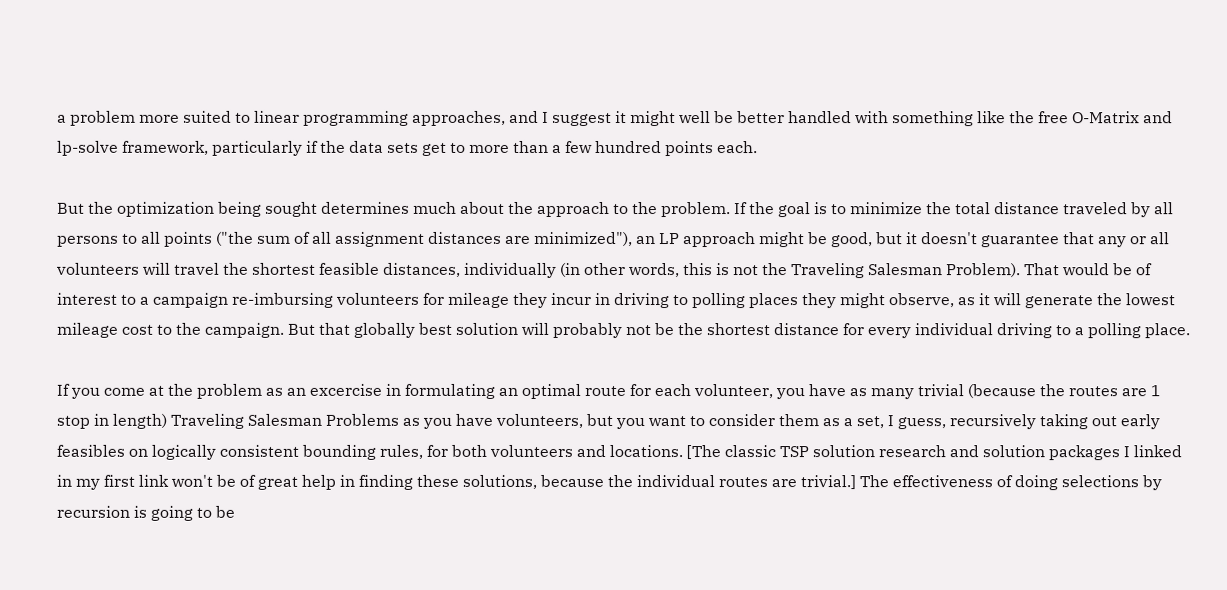a problem more suited to linear programming approaches, and I suggest it might well be better handled with something like the free O-Matrix and lp-solve framework, particularly if the data sets get to more than a few hundred points each.

But the optimization being sought determines much about the approach to the problem. If the goal is to minimize the total distance traveled by all persons to all points ("the sum of all assignment distances are minimized"), an LP approach might be good, but it doesn't guarantee that any or all volunteers will travel the shortest feasible distances, individually (in other words, this is not the Traveling Salesman Problem). That would be of interest to a campaign re-imbursing volunteers for mileage they incur in driving to polling places they might observe, as it will generate the lowest mileage cost to the campaign. But that globally best solution will probably not be the shortest distance for every individual driving to a polling place.

If you come at the problem as an excercise in formulating an optimal route for each volunteer, you have as many trivial (because the routes are 1 stop in length) Traveling Salesman Problems as you have volunteers, but you want to consider them as a set, I guess, recursively taking out early feasibles on logically consistent bounding rules, for both volunteers and locations. [The classic TSP solution research and solution packages I linked in my first link won't be of great help in finding these solutions, because the individual routes are trivial.] The effectiveness of doing selections by recursion is going to be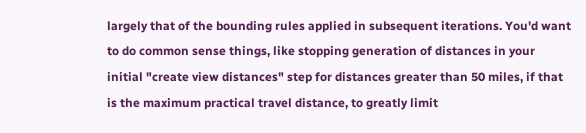largely that of the bounding rules applied in subsequent iterations. You'd want to do common sense things, like stopping generation of distances in your initial "create view distances" step for distances greater than 50 miles, if that is the maximum practical travel distance, to greatly limit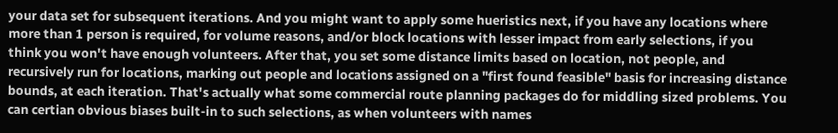your data set for subsequent iterations. And you might want to apply some hueristics next, if you have any locations where more than 1 person is required, for volume reasons, and/or block locations with lesser impact from early selections, if you think you won't have enough volunteers. After that, you set some distance limits based on location, not people, and recursively run for locations, marking out people and locations assigned on a "first found feasible" basis for increasing distance bounds, at each iteration. That's actually what some commercial route planning packages do for middling sized problems. You can certian obvious biases built-in to such selections, as when volunteers with names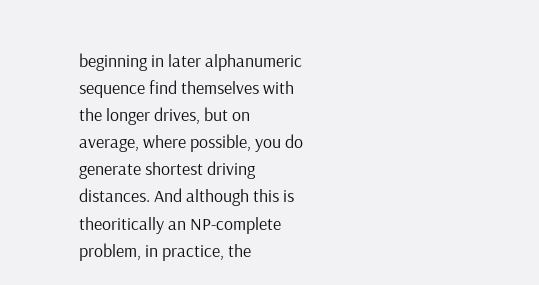beginning in later alphanumeric sequence find themselves with the longer drives, but on average, where possible, you do generate shortest driving distances. And although this is theoritically an NP-complete problem, in practice, the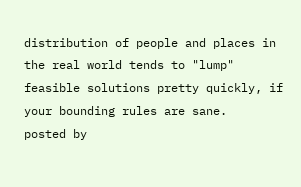distribution of people and places in the real world tends to "lump" feasible solutions pretty quickly, if your bounding rules are sane.
posted by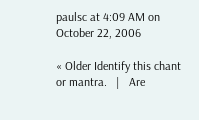paulsc at 4:09 AM on October 22, 2006

« Older Identify this chant or mantra.   |   Are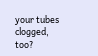your tubes clogged, too?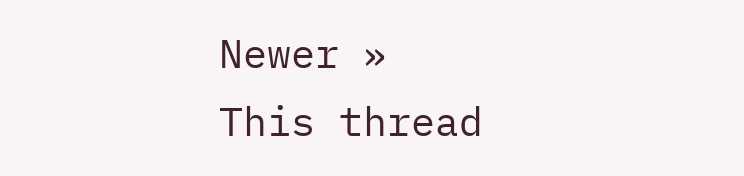Newer »
This thread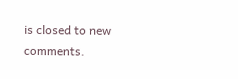is closed to new comments.